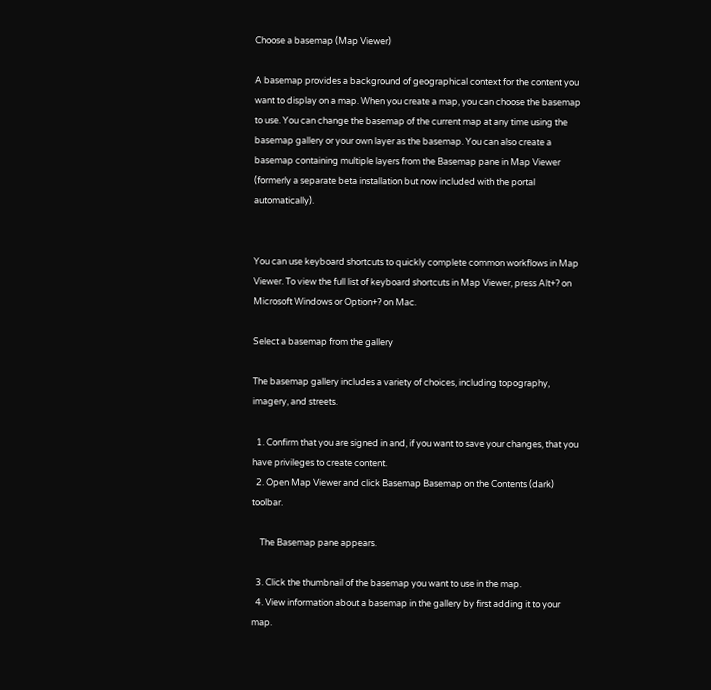Choose a basemap (Map Viewer)

A basemap provides a background of geographical context for the content you want to display on a map. When you create a map, you can choose the basemap to use. You can change the basemap of the current map at any time using the basemap gallery or your own layer as the basemap. You can also create a basemap containing multiple layers from the Basemap pane in Map Viewer (formerly a separate beta installation but now included with the portal automatically).


You can use keyboard shortcuts to quickly complete common workflows in Map Viewer. To view the full list of keyboard shortcuts in Map Viewer, press Alt+? on Microsoft Windows or Option+? on Mac.

Select a basemap from the gallery

The basemap gallery includes a variety of choices, including topography, imagery, and streets.

  1. Confirm that you are signed in and, if you want to save your changes, that you have privileges to create content.
  2. Open Map Viewer and click Basemap Basemap on the Contents (dark) toolbar.

    The Basemap pane appears.

  3. Click the thumbnail of the basemap you want to use in the map.
  4. View information about a basemap in the gallery by first adding it to your map.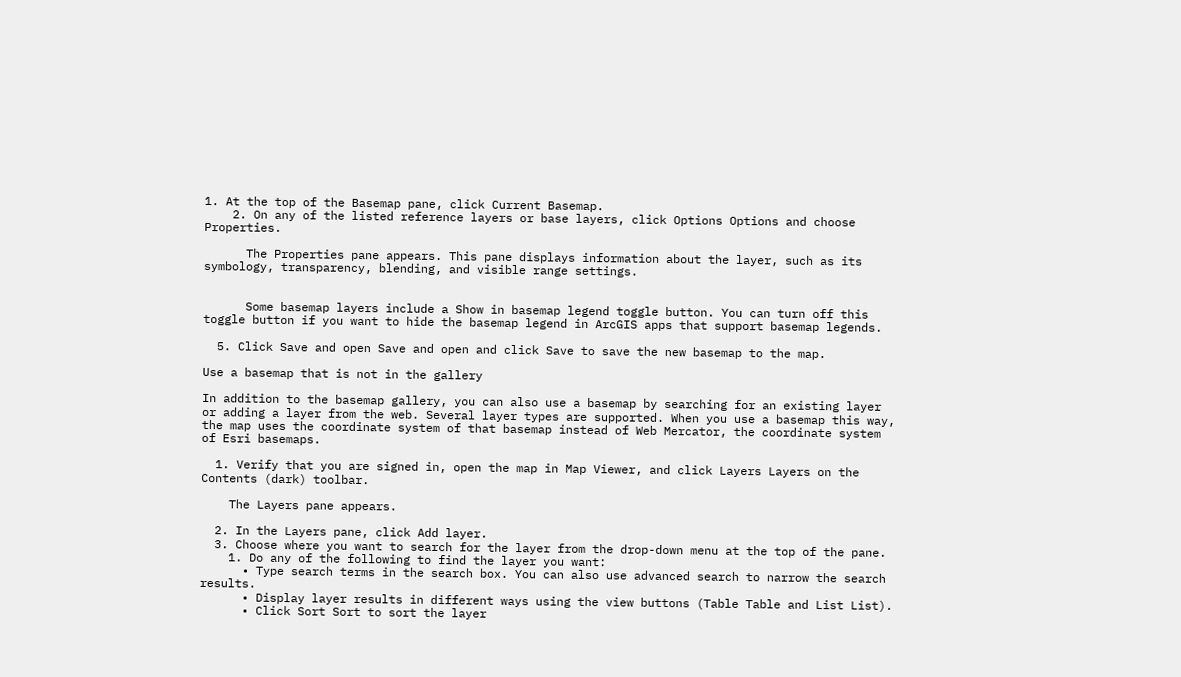1. At the top of the Basemap pane, click Current Basemap.
    2. On any of the listed reference layers or base layers, click Options Options and choose Properties.

      The Properties pane appears. This pane displays information about the layer, such as its symbology, transparency, blending, and visible range settings.


      Some basemap layers include a Show in basemap legend toggle button. You can turn off this toggle button if you want to hide the basemap legend in ArcGIS apps that support basemap legends.

  5. Click Save and open Save and open and click Save to save the new basemap to the map.

Use a basemap that is not in the gallery

In addition to the basemap gallery, you can also use a basemap by searching for an existing layer or adding a layer from the web. Several layer types are supported. When you use a basemap this way, the map uses the coordinate system of that basemap instead of Web Mercator, the coordinate system of Esri basemaps.

  1. Verify that you are signed in, open the map in Map Viewer, and click Layers Layers on the Contents (dark) toolbar.

    The Layers pane appears.

  2. In the Layers pane, click Add layer.
  3. Choose where you want to search for the layer from the drop-down menu at the top of the pane.
    1. Do any of the following to find the layer you want:
      • Type search terms in the search box. You can also use advanced search to narrow the search results.
      • Display layer results in different ways using the view buttons (Table Table and List List).
      • Click Sort Sort to sort the layer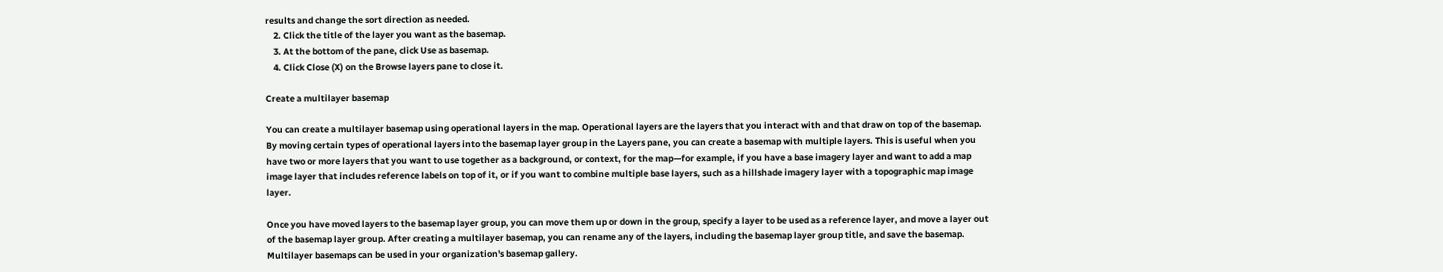results and change the sort direction as needed.
    2. Click the title of the layer you want as the basemap.
    3. At the bottom of the pane, click Use as basemap.
    4. Click Close (X) on the Browse layers pane to close it.

Create a multilayer basemap

You can create a multilayer basemap using operational layers in the map. Operational layers are the layers that you interact with and that draw on top of the basemap. By moving certain types of operational layers into the basemap layer group in the Layers pane, you can create a basemap with multiple layers. This is useful when you have two or more layers that you want to use together as a background, or context, for the map—for example, if you have a base imagery layer and want to add a map image layer that includes reference labels on top of it, or if you want to combine multiple base layers, such as a hillshade imagery layer with a topographic map image layer.

Once you have moved layers to the basemap layer group, you can move them up or down in the group, specify a layer to be used as a reference layer, and move a layer out of the basemap layer group. After creating a multilayer basemap, you can rename any of the layers, including the basemap layer group title, and save the basemap. Multilayer basemaps can be used in your organization's basemap gallery.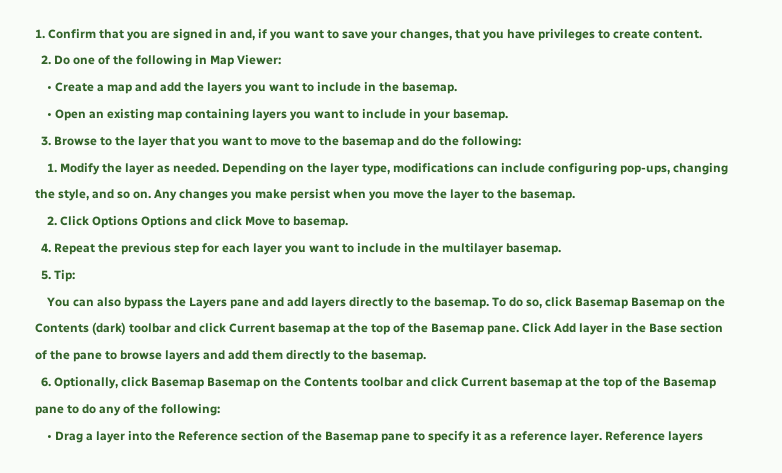1. Confirm that you are signed in and, if you want to save your changes, that you have privileges to create content.
  2. Do one of the following in Map Viewer:
    • Create a map and add the layers you want to include in the basemap.
    • Open an existing map containing layers you want to include in your basemap.
  3. Browse to the layer that you want to move to the basemap and do the following:
    1. Modify the layer as needed. Depending on the layer type, modifications can include configuring pop-ups, changing the style, and so on. Any changes you make persist when you move the layer to the basemap.
    2. Click Options Options and click Move to basemap.
  4. Repeat the previous step for each layer you want to include in the multilayer basemap.
  5. Tip:
    You can also bypass the Layers pane and add layers directly to the basemap. To do so, click Basemap Basemap on the Contents (dark) toolbar and click Current basemap at the top of the Basemap pane. Click Add layer in the Base section of the pane to browse layers and add them directly to the basemap.
  6. Optionally, click Basemap Basemap on the Contents toolbar and click Current basemap at the top of the Basemap pane to do any of the following:
    • Drag a layer into the Reference section of the Basemap pane to specify it as a reference layer. Reference layers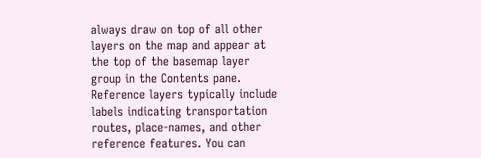always draw on top of all other layers on the map and appear at the top of the basemap layer group in the Contents pane. Reference layers typically include labels indicating transportation routes, place-names, and other reference features. You can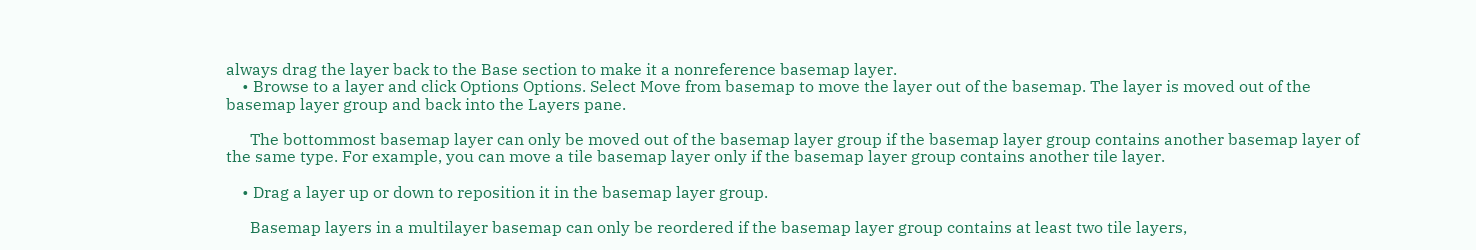always drag the layer back to the Base section to make it a nonreference basemap layer.
    • Browse to a layer and click Options Options. Select Move from basemap to move the layer out of the basemap. The layer is moved out of the basemap layer group and back into the Layers pane.

      The bottommost basemap layer can only be moved out of the basemap layer group if the basemap layer group contains another basemap layer of the same type. For example, you can move a tile basemap layer only if the basemap layer group contains another tile layer.

    • Drag a layer up or down to reposition it in the basemap layer group.

      Basemap layers in a multilayer basemap can only be reordered if the basemap layer group contains at least two tile layers,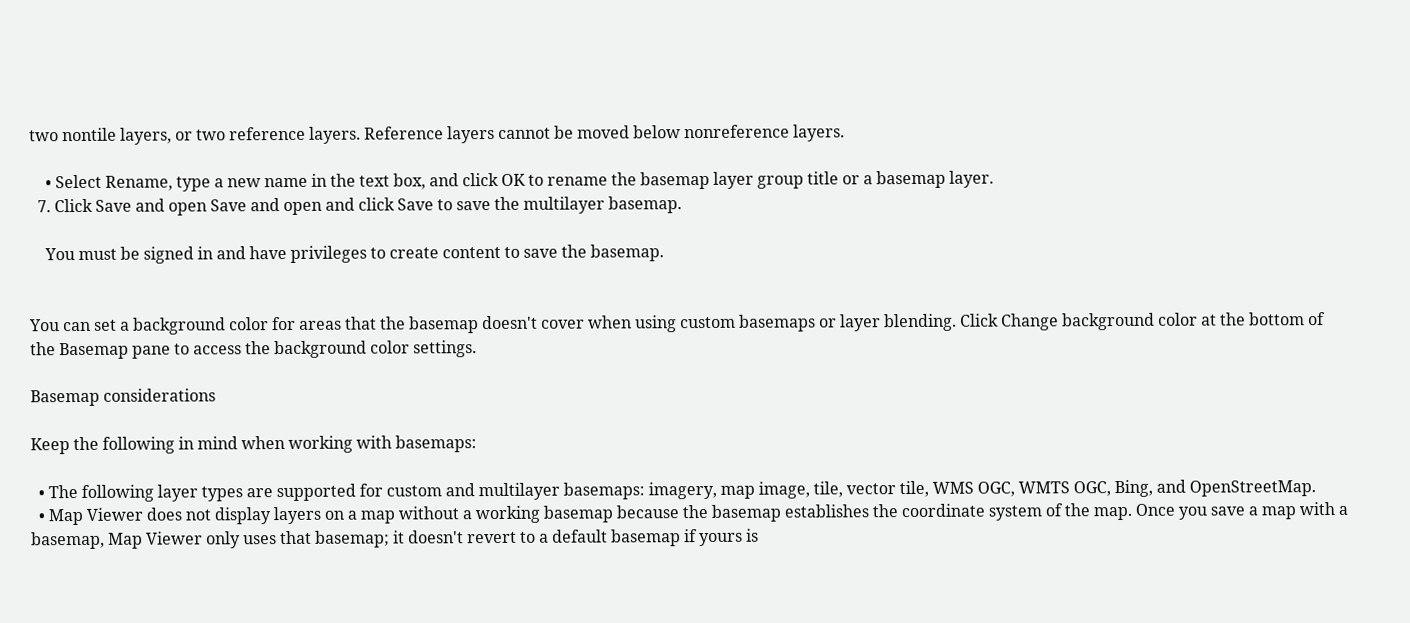two nontile layers, or two reference layers. Reference layers cannot be moved below nonreference layers.

    • Select Rename, type a new name in the text box, and click OK to rename the basemap layer group title or a basemap layer.
  7. Click Save and open Save and open and click Save to save the multilayer basemap.

    You must be signed in and have privileges to create content to save the basemap.


You can set a background color for areas that the basemap doesn't cover when using custom basemaps or layer blending. Click Change background color at the bottom of the Basemap pane to access the background color settings.

Basemap considerations

Keep the following in mind when working with basemaps:

  • The following layer types are supported for custom and multilayer basemaps: imagery, map image, tile, vector tile, WMS OGC, WMTS OGC, Bing, and OpenStreetMap.
  • Map Viewer does not display layers on a map without a working basemap because the basemap establishes the coordinate system of the map. Once you save a map with a basemap, Map Viewer only uses that basemap; it doesn't revert to a default basemap if yours is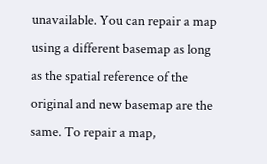unavailable. You can repair a map using a different basemap as long as the spatial reference of the original and new basemap are the same. To repair a map,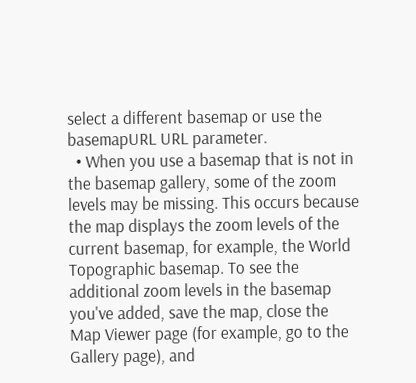select a different basemap or use the basemapURL URL parameter.
  • When you use a basemap that is not in the basemap gallery, some of the zoom levels may be missing. This occurs because the map displays the zoom levels of the current basemap, for example, the World Topographic basemap. To see the additional zoom levels in the basemap you've added, save the map, close the Map Viewer page (for example, go to the Gallery page), and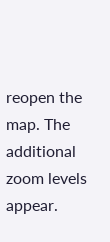reopen the map. The additional zoom levels appear.